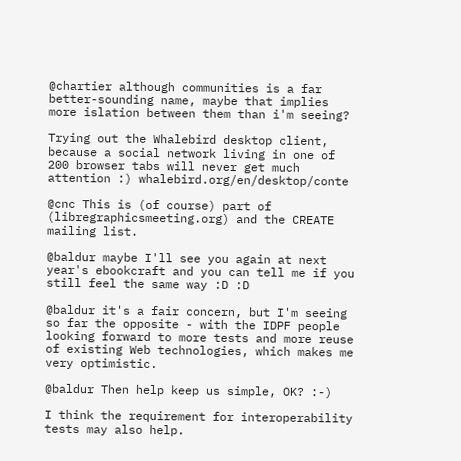@chartier although communities is a far better-sounding name, maybe that implies more islation between them than i'm seeing?

Trying out the Whalebird desktop client, because a social network living in one of 200 browser tabs will never get much attention :) whalebird.org/en/desktop/conte

@cnc This is (of course) part of (libregraphicsmeeting.org) and the CREATE mailing list.

@baldur maybe I'll see you again at next year's ebookcraft and you can tell me if you still feel the same way :D :D

@baldur it's a fair concern, but I'm seeing so far the opposite - with the IDPF people looking forward to more tests and more reuse of existing Web technologies, which makes me very optimistic.

@baldur Then help keep us simple, OK? :-)

I think the requirement for interoperability tests may also help.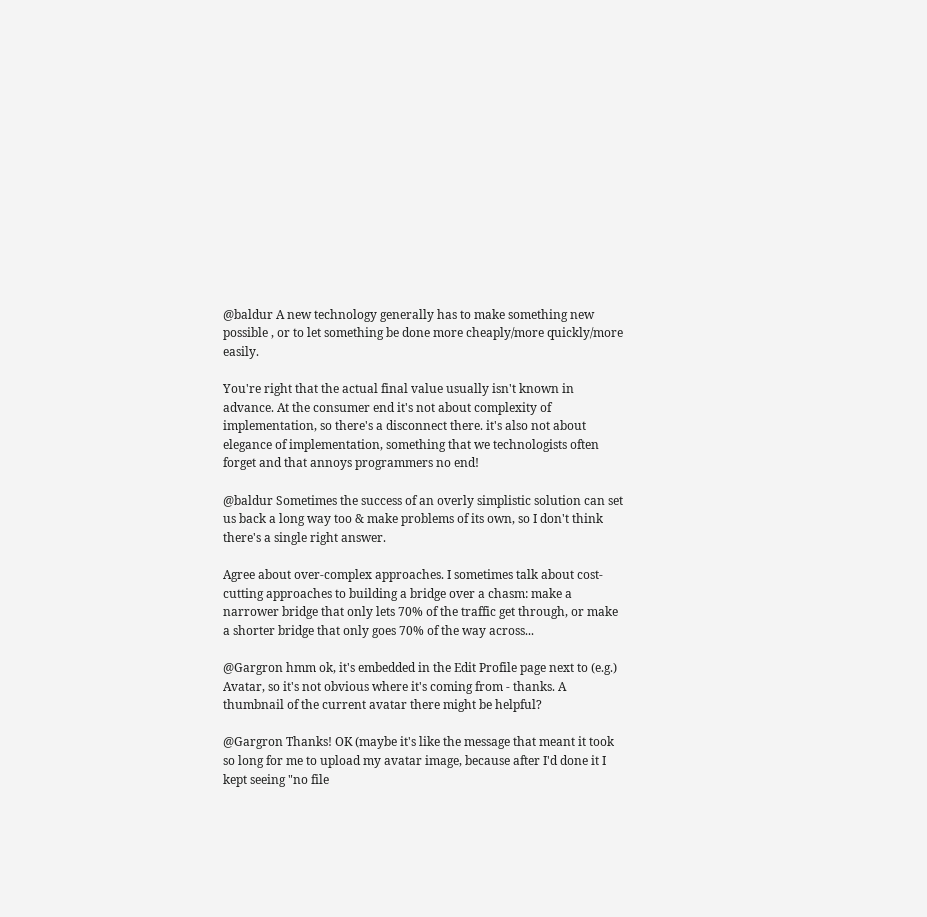@baldur A new technology generally has to make something new possible , or to let something be done more cheaply/more quickly/more easily.

You're right that the actual final value usually isn't known in advance. At the consumer end it's not about complexity of implementation, so there's a disconnect there. it's also not about elegance of implementation, something that we technologists often forget and that annoys programmers no end!

@baldur Sometimes the success of an overly simplistic solution can set us back a long way too & make problems of its own, so I don't think there's a single right answer.

Agree about over-complex approaches. I sometimes talk about cost-cutting approaches to building a bridge over a chasm: make a narrower bridge that only lets 70% of the traffic get through, or make a shorter bridge that only goes 70% of the way across...

@Gargron hmm ok, it's embedded in the Edit Profile page next to (e.g.) Avatar, so it's not obvious where it's coming from - thanks. A thumbnail of the current avatar there might be helpful?

@Gargron Thanks! OK (maybe it's like the message that meant it took so long for me to upload my avatar image, because after I'd done it I kept seeing "no file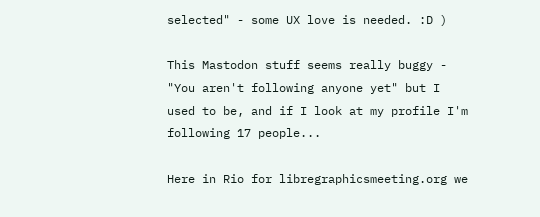selected" - some UX love is needed. :D )

This Mastodon stuff seems really buggy - "You aren't following anyone yet" but I used to be, and if I look at my profile I'm following 17 people...

Here in Rio for libregraphicsmeeting.org we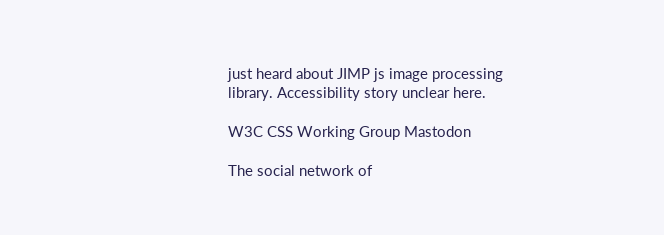just heard about JIMP js image processing library. Accessibility story unclear here.

W3C CSS Working Group Mastodon

The social network of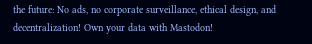the future: No ads, no corporate surveillance, ethical design, and decentralization! Own your data with Mastodon!